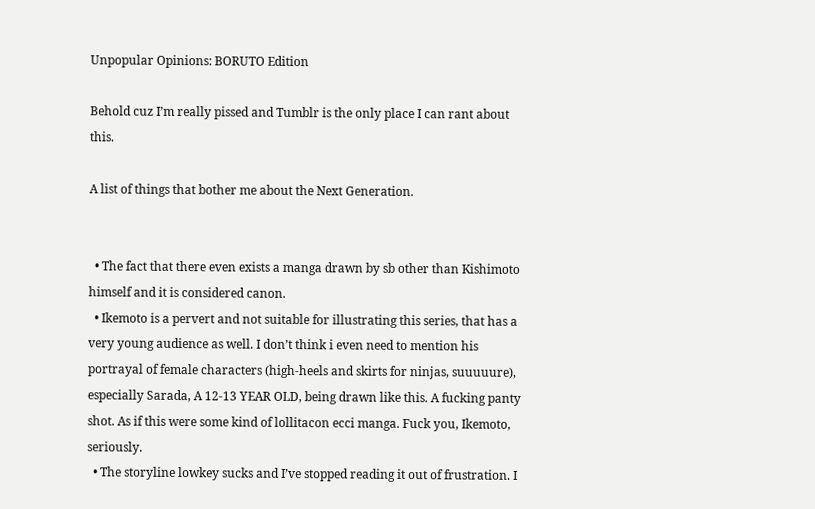Unpopular Opinions: BORUTO Edition

Behold cuz I’m really pissed and Tumblr is the only place I can rant about this.

A list of things that bother me about the Next Generation.


  • The fact that there even exists a manga drawn by sb other than Kishimoto himself and it is considered canon.
  • Ikemoto is a pervert and not suitable for illustrating this series, that has a very young audience as well. I don’t think i even need to mention his portrayal of female characters (high-heels and skirts for ninjas, suuuuure), especially Sarada, A 12-13 YEAR OLD, being drawn like this. A fucking panty shot. As if this were some kind of lollitacon ecci manga. Fuck you, Ikemoto, seriously.
  • The storyline lowkey sucks and I’ve stopped reading it out of frustration. I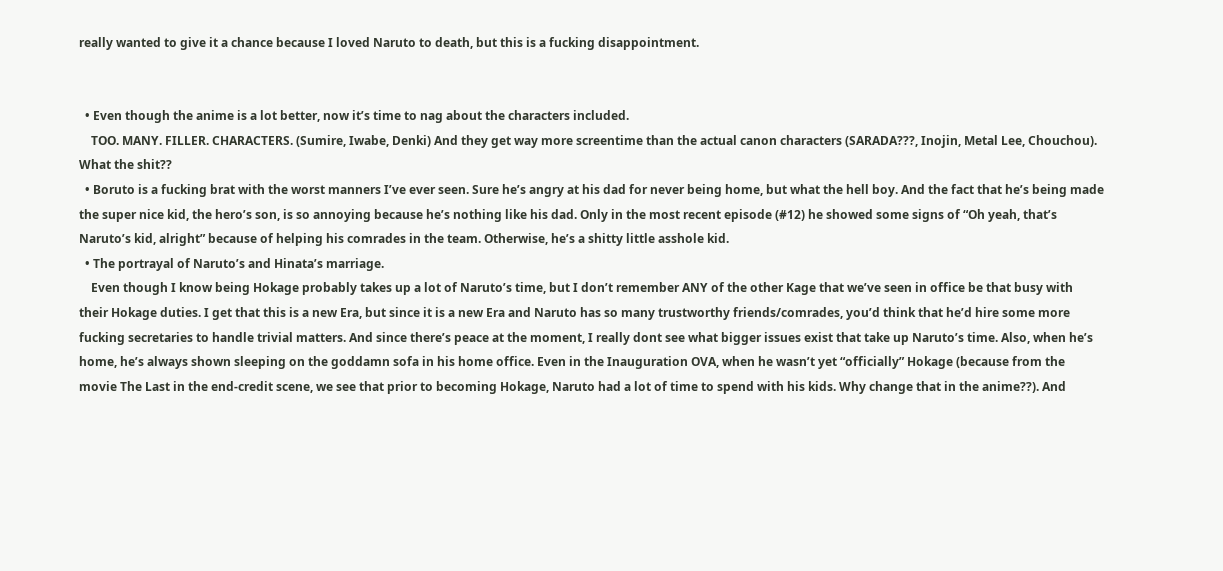really wanted to give it a chance because I loved Naruto to death, but this is a fucking disappointment.


  • Even though the anime is a lot better, now it’s time to nag about the characters included.
    TOO. MANY. FILLER. CHARACTERS. (Sumire, Iwabe, Denki) And they get way more screentime than the actual canon characters (SARADA???, Inojin, Metal Lee, Chouchou). What the shit??
  • Boruto is a fucking brat with the worst manners I’ve ever seen. Sure he’s angry at his dad for never being home, but what the hell boy. And the fact that he’s being made the super nice kid, the hero’s son, is so annoying because he’s nothing like his dad. Only in the most recent episode (#12) he showed some signs of “Oh yeah, that’s Naruto’s kid, alright” because of helping his comrades in the team. Otherwise, he’s a shitty little asshole kid.
  • The portrayal of Naruto’s and Hinata’s marriage.
    Even though I know being Hokage probably takes up a lot of Naruto’s time, but I don’t remember ANY of the other Kage that we’ve seen in office be that busy with their Hokage duties. I get that this is a new Era, but since it is a new Era and Naruto has so many trustworthy friends/comrades, you’d think that he’d hire some more fucking secretaries to handle trivial matters. And since there’s peace at the moment, I really dont see what bigger issues exist that take up Naruto’s time. Also, when he’s home, he’s always shown sleeping on the goddamn sofa in his home office. Even in the Inauguration OVA, when he wasn’t yet “officially” Hokage (because from the movie The Last in the end-credit scene, we see that prior to becoming Hokage, Naruto had a lot of time to spend with his kids. Why change that in the anime??). And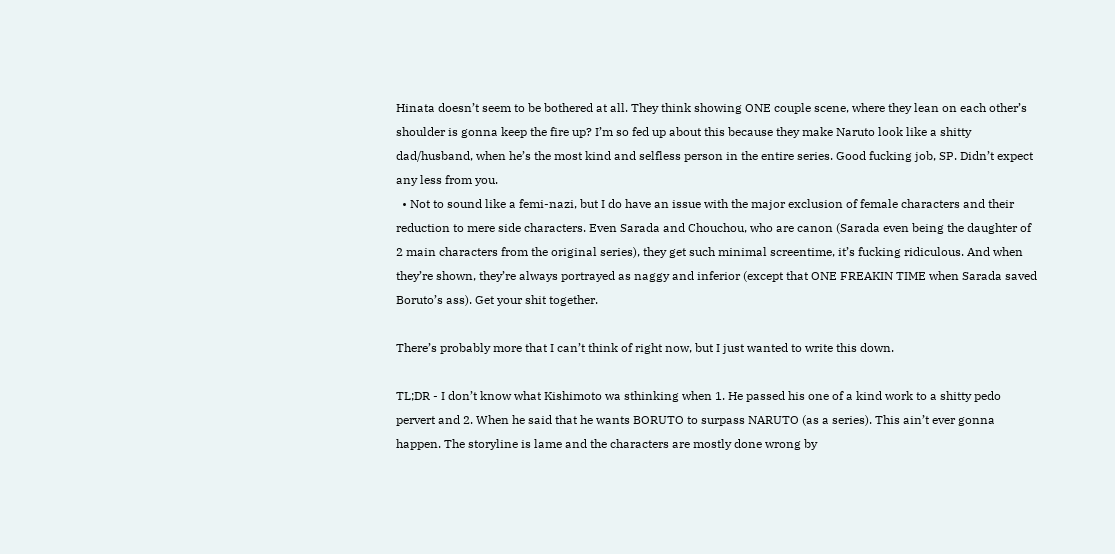Hinata doesn’t seem to be bothered at all. They think showing ONE couple scene, where they lean on each other’s shoulder is gonna keep the fire up? I’m so fed up about this because they make Naruto look like a shitty dad/husband, when he’s the most kind and selfless person in the entire series. Good fucking job, SP. Didn’t expect any less from you.
  • Not to sound like a femi-nazi, but I do have an issue with the major exclusion of female characters and their reduction to mere side characters. Even Sarada and Chouchou, who are canon (Sarada even being the daughter of 2 main characters from the original series), they get such minimal screentime, it’s fucking ridiculous. And when they’re shown, they’re always portrayed as naggy and inferior (except that ONE FREAKIN TIME when Sarada saved Boruto’s ass). Get your shit together.

There’s probably more that I can’t think of right now, but I just wanted to write this down.

TL;DR - I don’t know what Kishimoto wa sthinking when 1. He passed his one of a kind work to a shitty pedo pervert and 2. When he said that he wants BORUTO to surpass NARUTO (as a series). This ain’t ever gonna happen. The storyline is lame and the characters are mostly done wrong by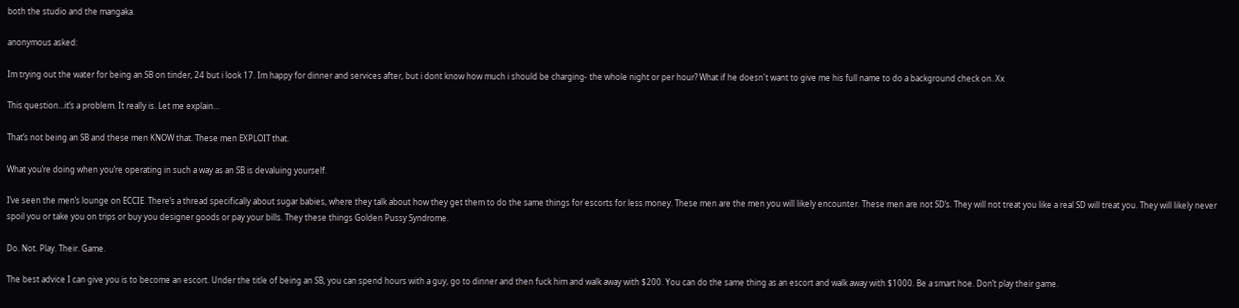both the studio and the mangaka.

anonymous asked:

Im trying out the water for being an SB on tinder, 24 but i look 17. Im happy for dinner and services after, but i dont know how much i should be charging- the whole night or per hour? What if he doesn't want to give me his full name to do a background check on. Xx

This question…it’s a problem. It really is. Let me explain…

That’s not being an SB and these men KNOW that. These men EXPLOIT that.

What you’re doing when you’re operating in such a way as an SB is devaluing yourself.

I’ve seen the men’s lounge on ECCIE. There’s a thread specifically about sugar babies, where they talk about how they get them to do the same things for escorts for less money. These men are the men you will likely encounter. These men are not SD’s. They will not treat you like a real SD will treat you. They will likely never spoil you or take you on trips or buy you designer goods or pay your bills. They these things Golden Pussy Syndrome.

Do. Not. Play. Their. Game.

The best advice I can give you is to become an escort. Under the title of being an SB, you can spend hours with a guy, go to dinner and then fuck him and walk away with $200. You can do the same thing as an escort and walk away with $1000. Be a smart hoe. Don’t play their game.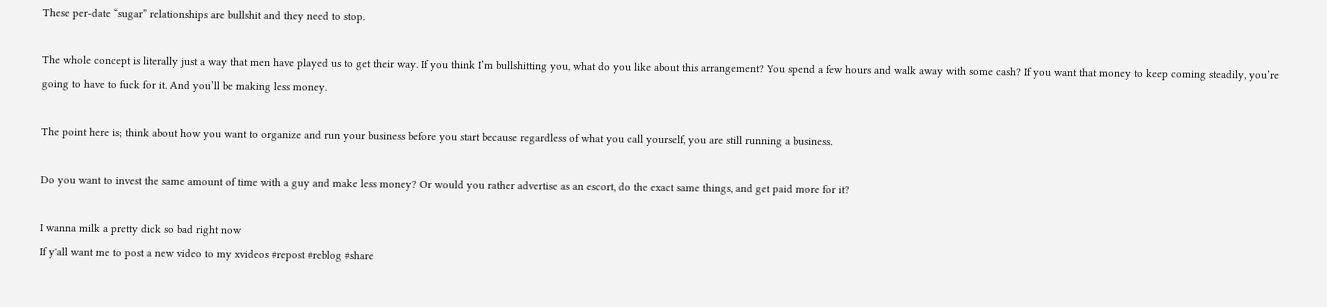These per-date “sugar” relationships are bullshit and they need to stop.

The whole concept is literally just a way that men have played us to get their way. If you think I’m bullshitting you, what do you like about this arrangement? You spend a few hours and walk away with some cash? If you want that money to keep coming steadily, you’re going to have to fuck for it. And you’ll be making less money.

The point here is; think about how you want to organize and run your business before you start because regardless of what you call yourself, you are still running a business.

Do you want to invest the same amount of time with a guy and make less money? Or would you rather advertise as an escort, do the exact same things, and get paid more for it?

I wanna milk a pretty dick so bad right now
If y'all want me to post a new video to my xvideos #repost #reblog #share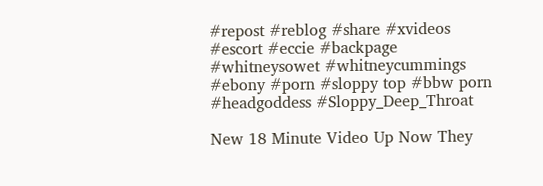#repost #reblog #share #xvideos #escort #eccie #backpage #whitneysowet #whitneycummings #ebony #porn #sloppy top #bbw porn #headgoddess #Sloppy_Deep_Throat

New 18 Minute Video Up Now They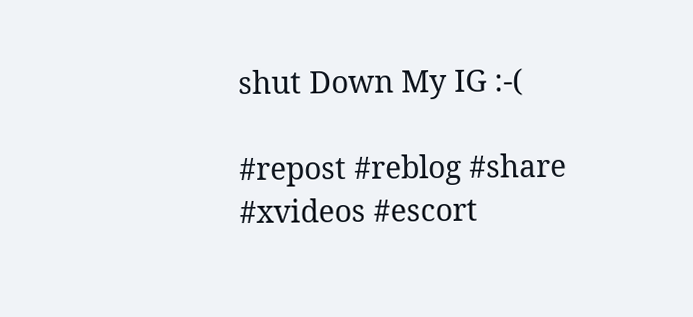shut Down My IG :-(

#repost #reblog #share #xvideos #escort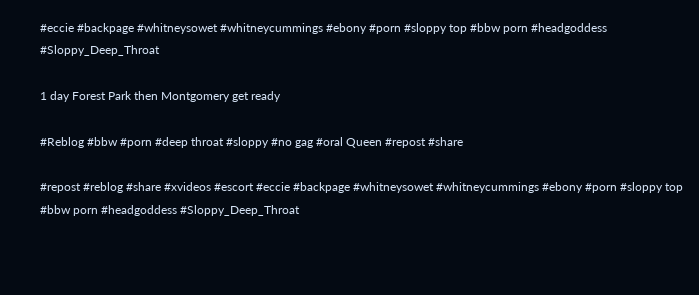#eccie #backpage #whitneysowet #whitneycummings #ebony #porn #sloppy top #bbw porn #headgoddess #Sloppy_Deep_Throat

1 day Forest Park then Montgomery get ready

#Reblog #bbw #porn #deep throat #sloppy #no gag #oral Queen #repost #share

#repost #reblog #share #xvideos #escort #eccie #backpage #whitneysowet #whitneycummings #ebony #porn #sloppy top #bbw porn #headgoddess #Sloppy_Deep_Throat